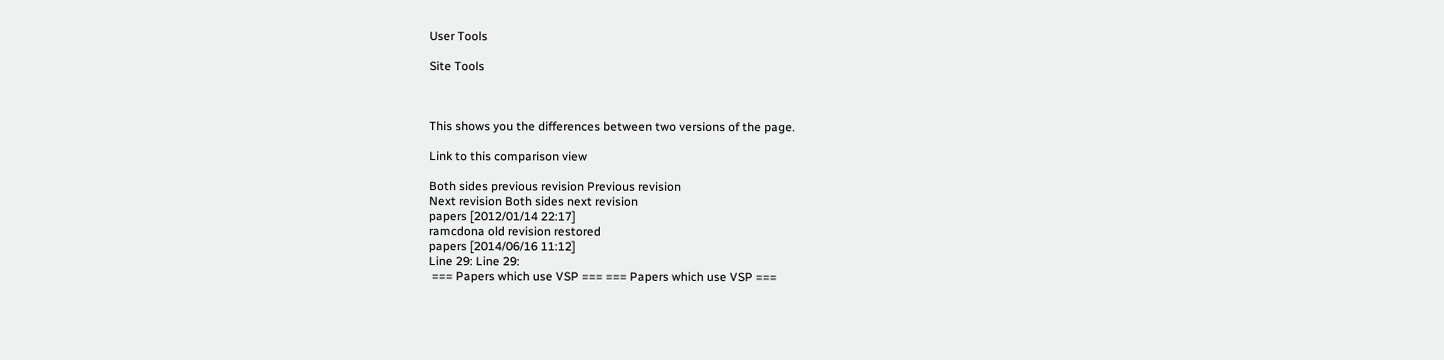User Tools

Site Tools



This shows you the differences between two versions of the page.

Link to this comparison view

Both sides previous revision Previous revision
Next revision Both sides next revision
papers [2012/01/14 22:17]
ramcdona old revision restored
papers [2014/06/16 11:12]
Line 29: Line 29:
 === Papers which use VSP === === Papers which use VSP ===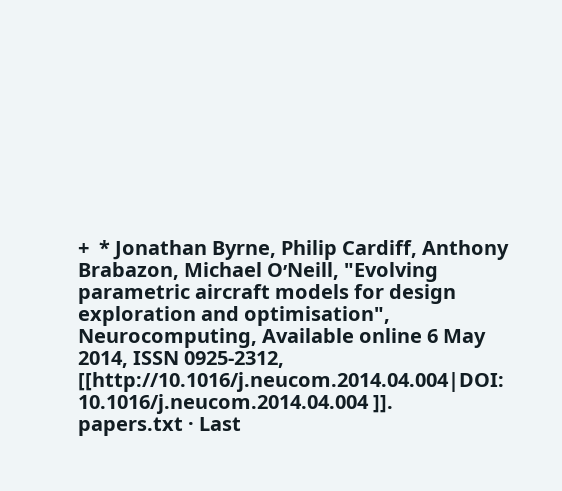+  * Jonathan Byrne, Philip Cardiff, Anthony Brabazon, Michael O׳Neill, "Evolving parametric aircraft models for design exploration and optimisation", Neurocomputing, Available online 6 May 2014, ISSN 0925-2312,  [[http://10.1016/j.neucom.2014.04.004|DOI: 10.1016/j.neucom.2014.04.004 ]].
papers.txt · Last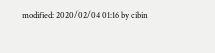modified: 2020/02/04 01:16 by cibin